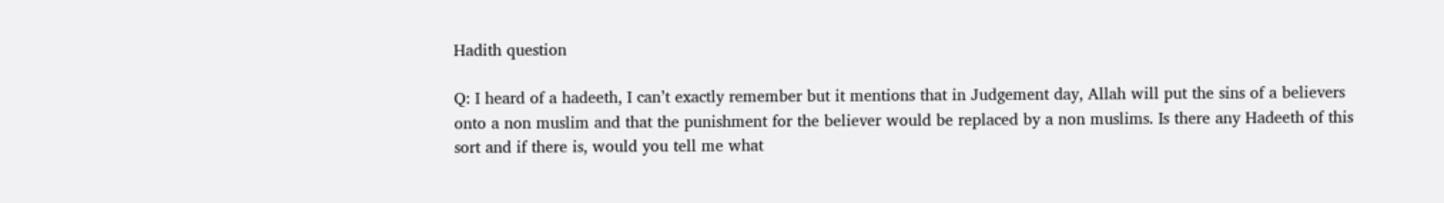Hadith question

Q: I heard of a hadeeth, I can’t exactly remember but it mentions that in Judgement day, Allah will put the sins of a believers onto a non muslim and that the punishment for the believer would be replaced by a non muslims. Is there any Hadeeth of this sort and if there is, would you tell me what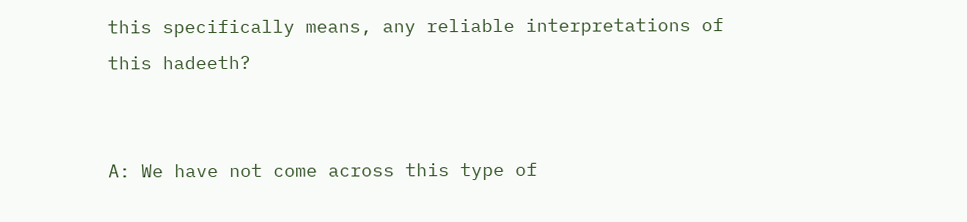this specifically means, any reliable interpretations of this hadeeth?


A: We have not come across this type of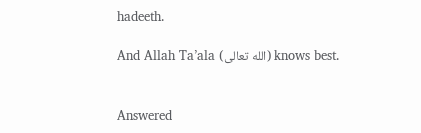hadeeth.

And Allah Ta’ala (الله تعالى) knows best.


Answered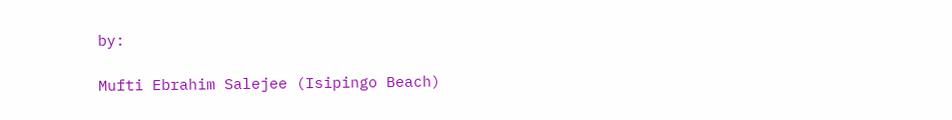by:

Mufti Ebrahim Salejee (Isipingo Beach)